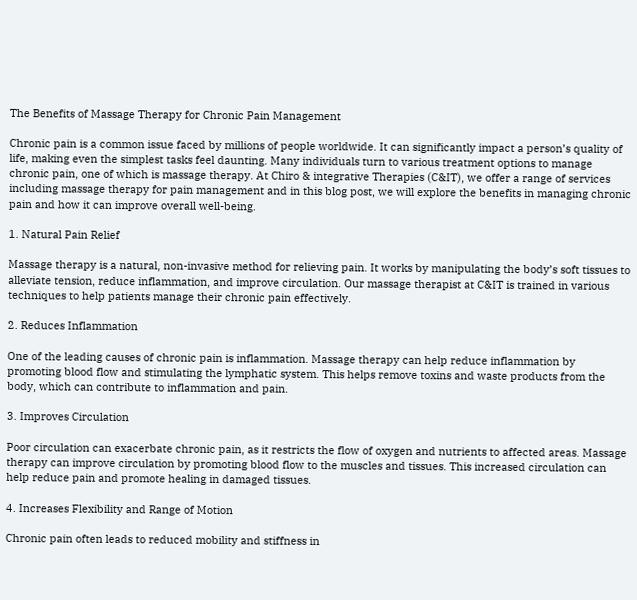The Benefits of Massage Therapy for Chronic Pain Management

Chronic pain is a common issue faced by millions of people worldwide. It can significantly impact a person’s quality of life, making even the simplest tasks feel daunting. Many individuals turn to various treatment options to manage chronic pain, one of which is massage therapy. At Chiro & integrative Therapies (C&IT), we offer a range of services including massage therapy for pain management and in this blog post, we will explore the benefits in managing chronic pain and how it can improve overall well-being.

1. Natural Pain Relief

Massage therapy is a natural, non-invasive method for relieving pain. It works by manipulating the body’s soft tissues to alleviate tension, reduce inflammation, and improve circulation. Our massage therapist at C&IT is trained in various techniques to help patients manage their chronic pain effectively.

2. Reduces Inflammation

One of the leading causes of chronic pain is inflammation. Massage therapy can help reduce inflammation by promoting blood flow and stimulating the lymphatic system. This helps remove toxins and waste products from the body, which can contribute to inflammation and pain.

3. Improves Circulation

Poor circulation can exacerbate chronic pain, as it restricts the flow of oxygen and nutrients to affected areas. Massage therapy can improve circulation by promoting blood flow to the muscles and tissues. This increased circulation can help reduce pain and promote healing in damaged tissues.

4. Increases Flexibility and Range of Motion

Chronic pain often leads to reduced mobility and stiffness in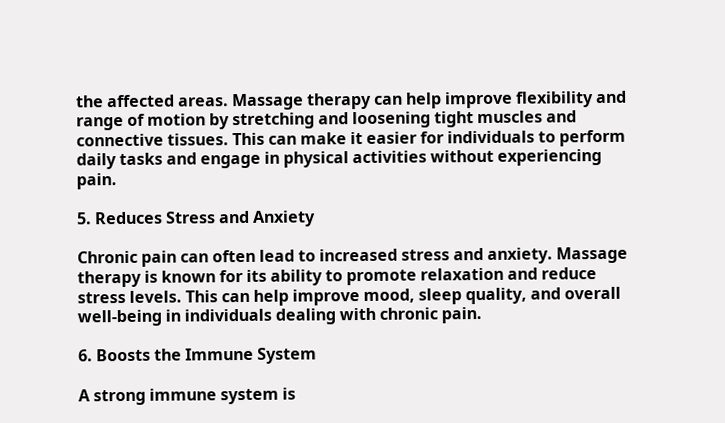the affected areas. Massage therapy can help improve flexibility and range of motion by stretching and loosening tight muscles and connective tissues. This can make it easier for individuals to perform daily tasks and engage in physical activities without experiencing pain.

5. Reduces Stress and Anxiety

Chronic pain can often lead to increased stress and anxiety. Massage therapy is known for its ability to promote relaxation and reduce stress levels. This can help improve mood, sleep quality, and overall well-being in individuals dealing with chronic pain.

6. Boosts the Immune System

A strong immune system is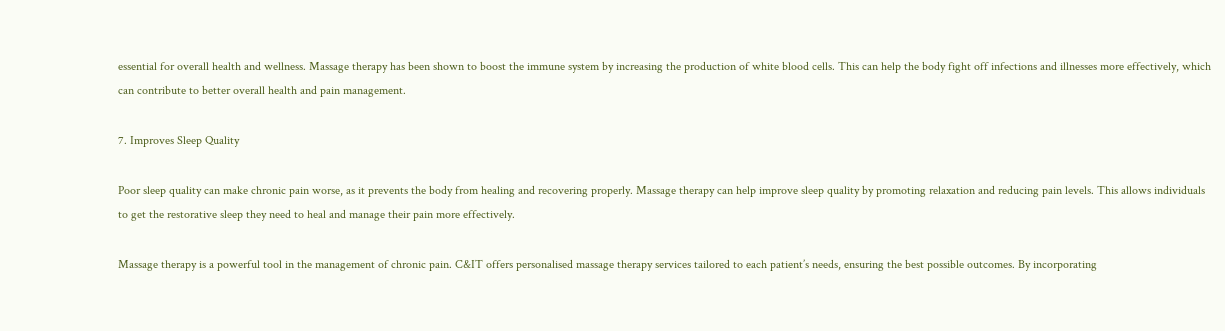essential for overall health and wellness. Massage therapy has been shown to boost the immune system by increasing the production of white blood cells. This can help the body fight off infections and illnesses more effectively, which can contribute to better overall health and pain management.

7. Improves Sleep Quality

Poor sleep quality can make chronic pain worse, as it prevents the body from healing and recovering properly. Massage therapy can help improve sleep quality by promoting relaxation and reducing pain levels. This allows individuals to get the restorative sleep they need to heal and manage their pain more effectively.

Massage therapy is a powerful tool in the management of chronic pain. C&IT offers personalised massage therapy services tailored to each patient’s needs, ensuring the best possible outcomes. By incorporating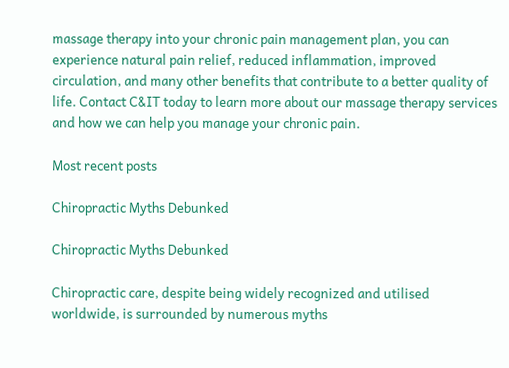massage therapy into your chronic pain management plan, you can experience natural pain relief, reduced inflammation, improved circulation, and many other benefits that contribute to a better quality of life. Contact C&IT today to learn more about our massage therapy services and how we can help you manage your chronic pain.

Most recent posts

Chiropractic Myths Debunked

Chiropractic Myths Debunked

Chiropractic care, despite being widely recognized and utilised worldwide, is surrounded by numerous myths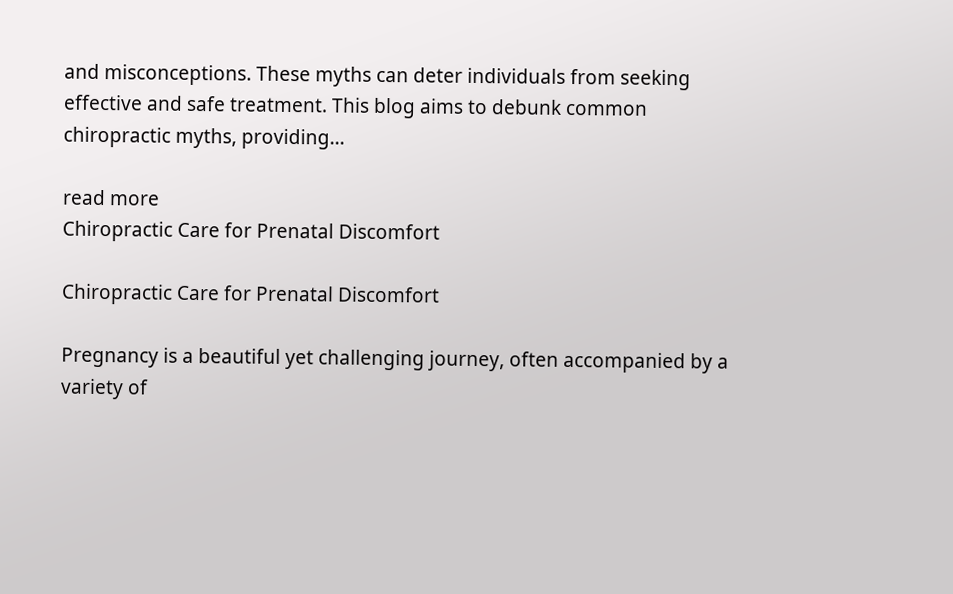and misconceptions. These myths can deter individuals from seeking effective and safe treatment. This blog aims to debunk common chiropractic myths, providing...

read more
Chiropractic Care for Prenatal Discomfort

Chiropractic Care for Prenatal Discomfort

Pregnancy is a beautiful yet challenging journey, often accompanied by a variety of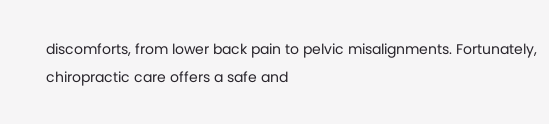discomforts, from lower back pain to pelvic misalignments. Fortunately, chiropractic care offers a safe and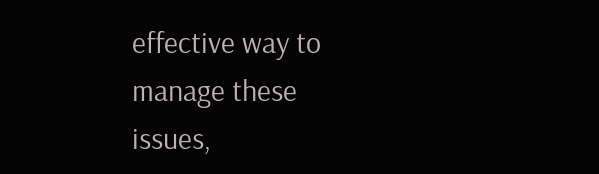effective way to manage these issues,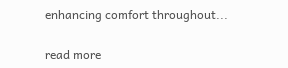enhancing comfort throughout...

read more